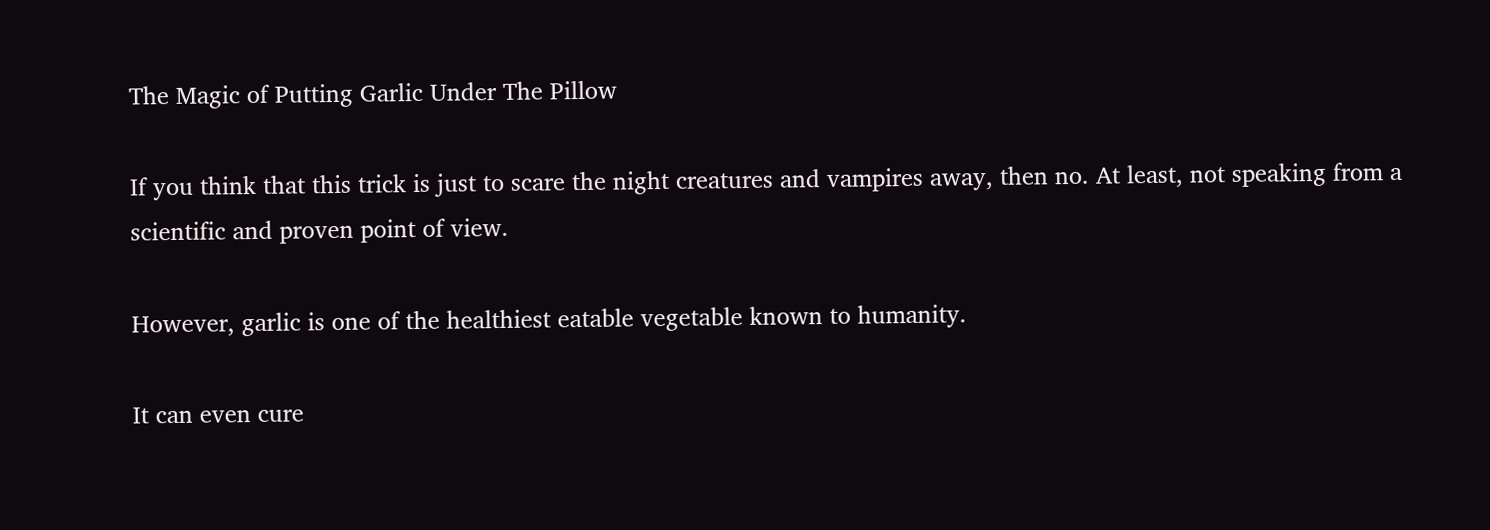The Magic of Putting Garlic Under The Pillow

If you think that this trick is just to scare the night creatures and vampires away, then no. At least, not speaking from a scientific and proven point of view.

However, garlic is one of the healthiest eatable vegetable known to humanity.

It can even cure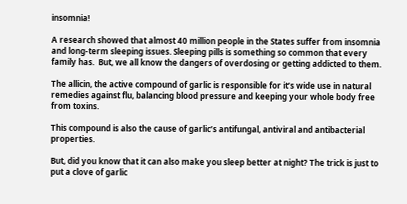insomnia!

A research showed that almost 40 million people in the States suffer from insomnia and long-term sleeping issues. Sleeping pills is something so common that every family has.  But, we all know the dangers of overdosing or getting addicted to them.

The allicin, the active compound of garlic is responsible for it’s wide use in natural remedies against flu, balancing blood pressure and keeping your whole body free from toxins.

This compound is also the cause of garlic’s antifungal, antiviral and antibacterial properties.

But, did you know that it can also make you sleep better at night? The trick is just to put a clove of garlic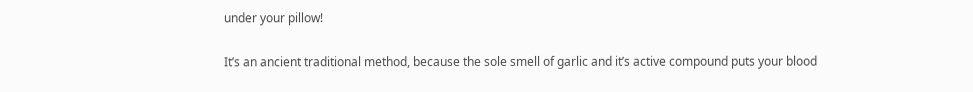under your pillow!

It’s an ancient traditional method, because the sole smell of garlic and it’s active compound puts your blood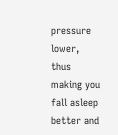pressure lower, thus making you fall asleep better and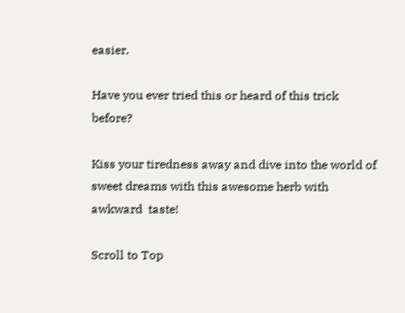easier.

Have you ever tried this or heard of this trick before?

Kiss your tiredness away and dive into the world of sweet dreams with this awesome herb with awkward  taste!

Scroll to Top